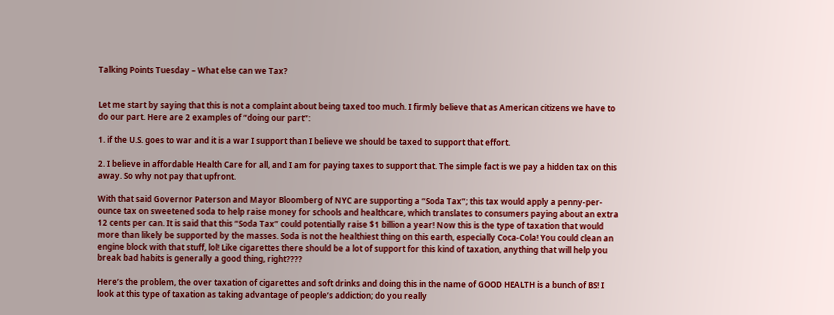Talking Points Tuesday – What else can we Tax?


Let me start by saying that this is not a complaint about being taxed too much. I firmly believe that as American citizens we have to do our part. Here are 2 examples of “doing our part”:

1. if the U.S. goes to war and it is a war I support than I believe we should be taxed to support that effort.

2. I believe in affordable Health Care for all, and I am for paying taxes to support that. The simple fact is we pay a hidden tax on this away. So why not pay that upfront.

With that said Governor Paterson and Mayor Bloomberg of NYC are supporting a “Soda Tax”; this tax would apply a penny-per-ounce tax on sweetened soda to help raise money for schools and healthcare, which translates to consumers paying about an extra 12 cents per can. It is said that this “Soda Tax” could potentially raise $1 billion a year! Now this is the type of taxation that would more than likely be supported by the masses. Soda is not the healthiest thing on this earth, especially Coca-Cola! You could clean an engine block with that stuff, lol! Like cigarettes there should be a lot of support for this kind of taxation, anything that will help you break bad habits is generally a good thing, right????

Here’s the problem, the over taxation of cigarettes and soft drinks and doing this in the name of GOOD HEALTH is a bunch of BS! I look at this type of taxation as taking advantage of people’s addiction; do you really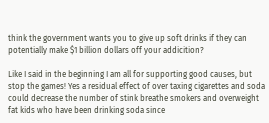think the government wants you to give up soft drinks if they can potentially make $1 billion dollars off your addicition?

Like I said in the beginning I am all for supporting good causes, but stop the games! Yes a residual effect of over taxing cigarettes and soda could decrease the number of stink breathe smokers and overweight fat kids who have been drinking soda since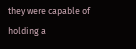they were capable of holding a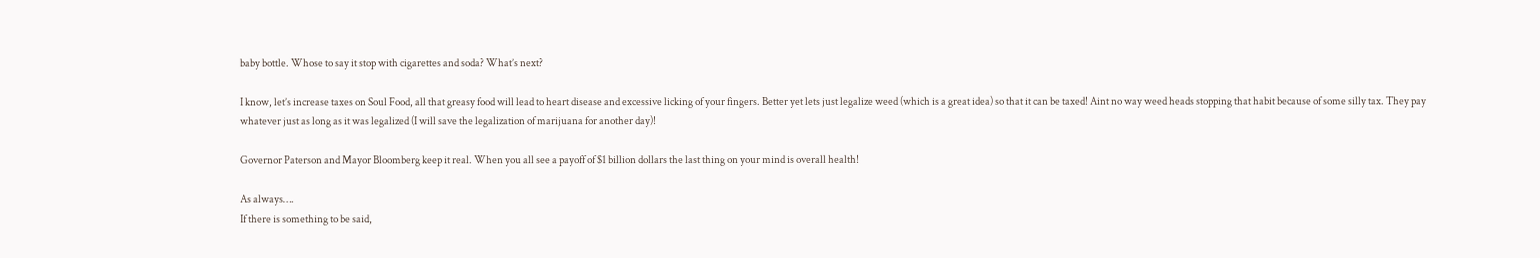baby bottle. Whose to say it stop with cigarettes and soda? What’s next?

I know, let’s increase taxes on Soul Food, all that greasy food will lead to heart disease and excessive licking of your fingers. Better yet lets just legalize weed (which is a great idea) so that it can be taxed! Aint no way weed heads stopping that habit because of some silly tax. They pay whatever just as long as it was legalized (I will save the legalization of marijuana for another day)!

Governor Paterson and Mayor Bloomberg keep it real. When you all see a payoff of $1 billion dollars the last thing on your mind is overall health!

As always….
If there is something to be said,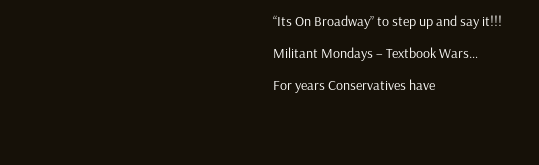“Its On Broadway” to step up and say it!!!

Militant Mondays – Textbook Wars…

For years Conservatives have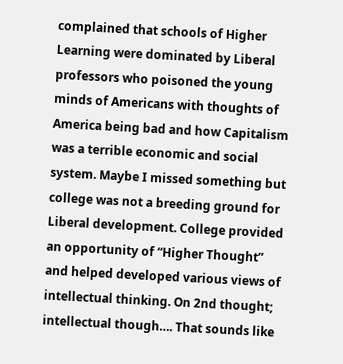complained that schools of Higher Learning were dominated by Liberal professors who poisoned the young minds of Americans with thoughts of America being bad and how Capitalism was a terrible economic and social system. Maybe I missed something but college was not a breeding ground for Liberal development. College provided an opportunity of “Higher Thought” and helped developed various views of intellectual thinking. On 2nd thought; intellectual though…. That sounds like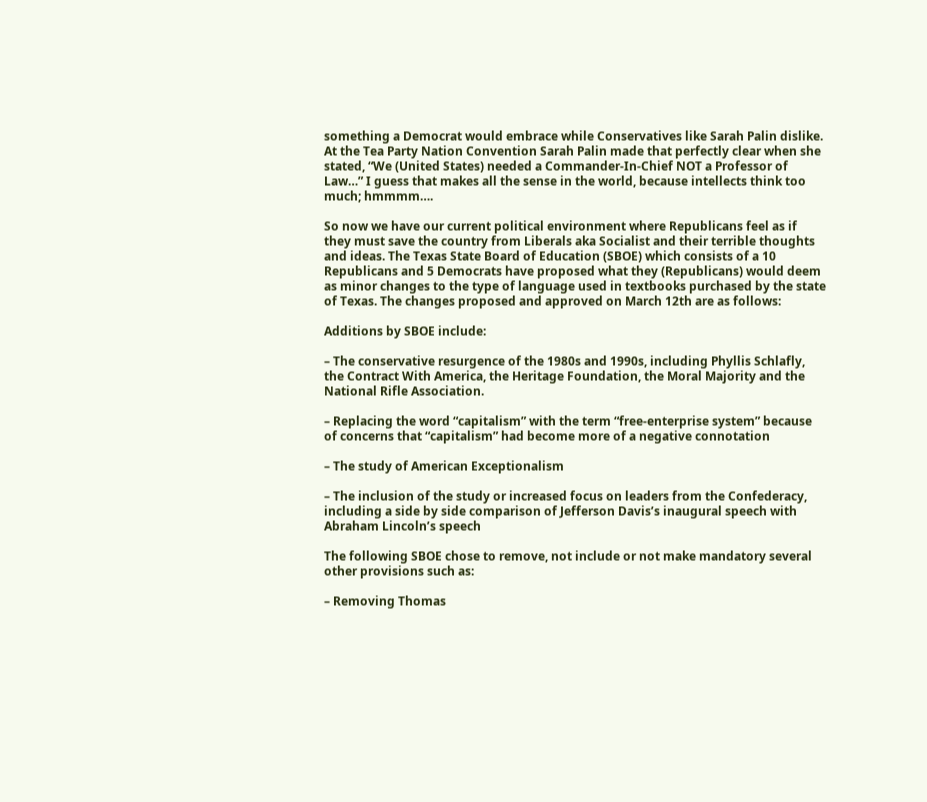something a Democrat would embrace while Conservatives like Sarah Palin dislike. At the Tea Party Nation Convention Sarah Palin made that perfectly clear when she stated, “We (United States) needed a Commander-In-Chief NOT a Professor of Law…” I guess that makes all the sense in the world, because intellects think too much; hmmmm….

So now we have our current political environment where Republicans feel as if they must save the country from Liberals aka Socialist and their terrible thoughts and ideas. The Texas State Board of Education (SBOE) which consists of a 10 Republicans and 5 Democrats have proposed what they (Republicans) would deem as minor changes to the type of language used in textbooks purchased by the state of Texas. The changes proposed and approved on March 12th are as follows:

Additions by SBOE include:

– The conservative resurgence of the 1980s and 1990s, including Phyllis Schlafly, the Contract With America, the Heritage Foundation, the Moral Majority and the National Rifle Association.

– Replacing the word “capitalism” with the term “free-enterprise system” because of concerns that “capitalism” had become more of a negative connotation

– The study of American Exceptionalism

– The inclusion of the study or increased focus on leaders from the Confederacy, including a side by side comparison of Jefferson Davis’s inaugural speech with Abraham Lincoln’s speech

The following SBOE chose to remove, not include or not make mandatory several other provisions such as:

– Removing Thomas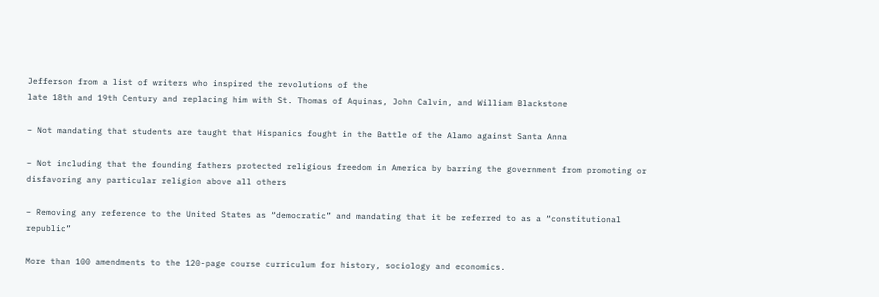Jefferson from a list of writers who inspired the revolutions of the
late 18th and 19th Century and replacing him with St. Thomas of Aquinas, John Calvin, and William Blackstone

– Not mandating that students are taught that Hispanics fought in the Battle of the Alamo against Santa Anna

– Not including that the founding fathers protected religious freedom in America by barring the government from promoting or disfavoring any particular religion above all others

– Removing any reference to the United States as “democratic” and mandating that it be referred to as a “constitutional republic”

More than 100 amendments to the 120-page course curriculum for history, sociology and economics.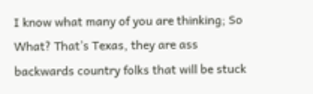I know what many of you are thinking; So What? That’s Texas, they are ass backwards country folks that will be stuck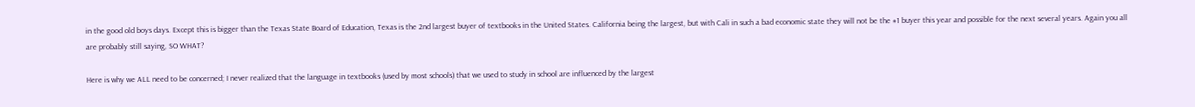in the good old boys days. Except this is bigger than the Texas State Board of Education, Texas is the 2nd largest buyer of textbooks in the United States. California being the largest, but with Cali in such a bad economic state they will not be the #1 buyer this year and possible for the next several years. Again you all are probably still saying, SO WHAT?

Here is why we ALL need to be concerned; I never realized that the language in textbooks (used by most schools) that we used to study in school are influenced by the largest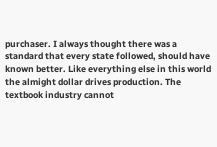purchaser. I always thought there was a standard that every state followed, should have known better. Like everything else in this world the almight dollar drives production. The textbook industry cannot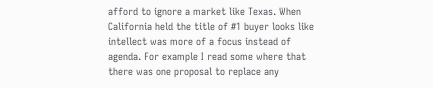afford to ignore a market like Texas. When California held the title of #1 buyer looks like intellect was more of a focus instead of agenda. For example I read some where that there was one proposal to replace any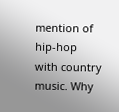mention of hip-hop with country music. Why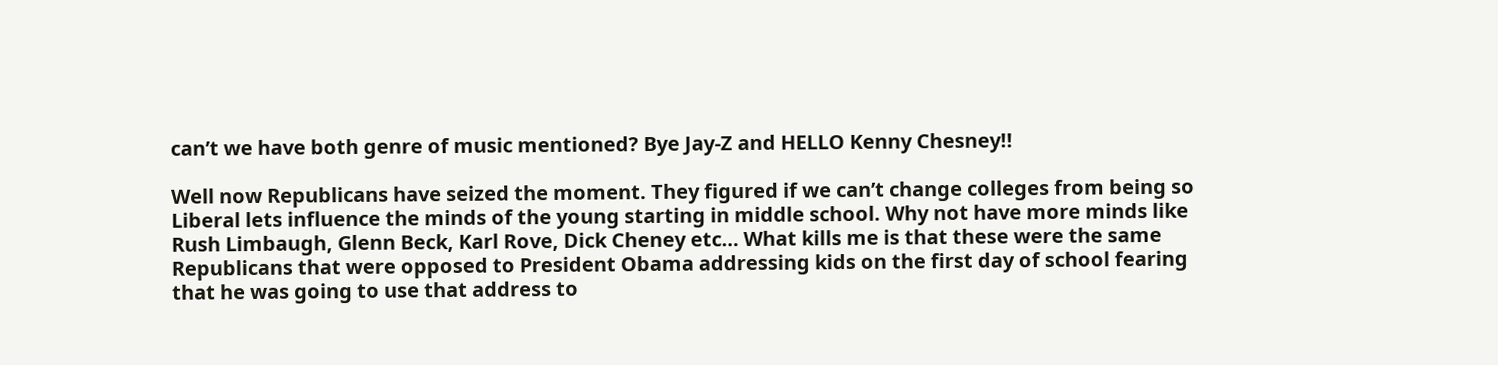can’t we have both genre of music mentioned? Bye Jay-Z and HELLO Kenny Chesney!!

Well now Republicans have seized the moment. They figured if we can’t change colleges from being so Liberal lets influence the minds of the young starting in middle school. Why not have more minds like Rush Limbaugh, Glenn Beck, Karl Rove, Dick Cheney etc… What kills me is that these were the same Republicans that were opposed to President Obama addressing kids on the first day of school fearing that he was going to use that address to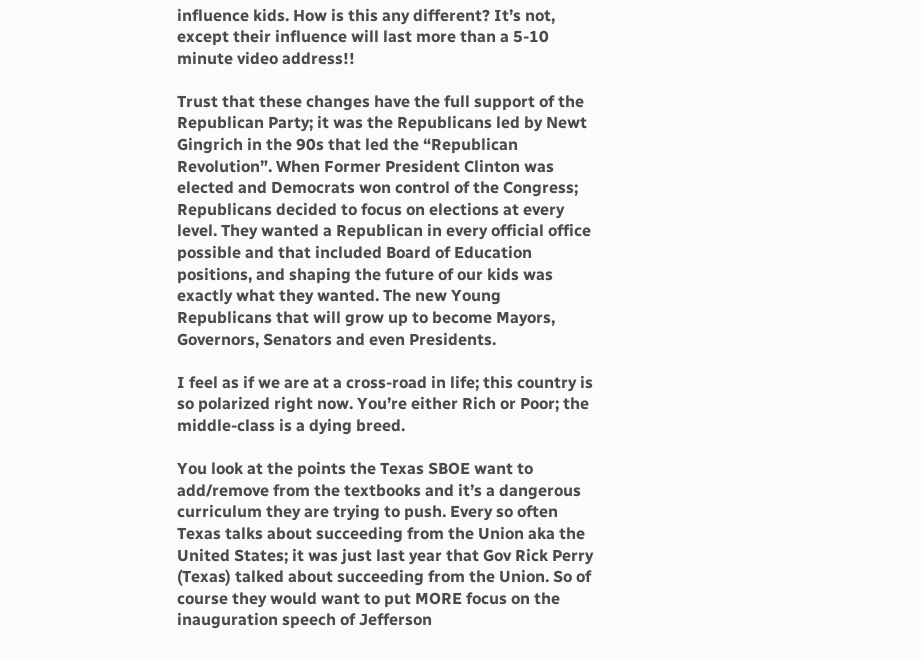influence kids. How is this any different? It’s not, except their influence will last more than a 5-10 minute video address!!

Trust that these changes have the full support of the Republican Party; it was the Republicans led by Newt Gingrich in the 90s that led the “Republican Revolution”. When Former President Clinton was elected and Democrats won control of the Congress; Republicans decided to focus on elections at every level. They wanted a Republican in every official office possible and that included Board of Education positions, and shaping the future of our kids was exactly what they wanted. The new Young Republicans that will grow up to become Mayors, Governors, Senators and even Presidents.

I feel as if we are at a cross-road in life; this country is so polarized right now. You’re either Rich or Poor; the middle-class is a dying breed.

You look at the points the Texas SBOE want to add/remove from the textbooks and it’s a dangerous curriculum they are trying to push. Every so often Texas talks about succeeding from the Union aka the United States; it was just last year that Gov Rick Perry (Texas) talked about succeeding from the Union. So of course they would want to put MORE focus on the inauguration speech of Jefferson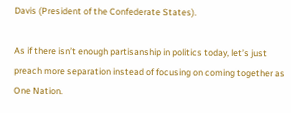Davis (President of the Confederate States).

As if there isn’t enough partisanship in politics today, let’s just preach more separation instead of focusing on coming together as One Nation.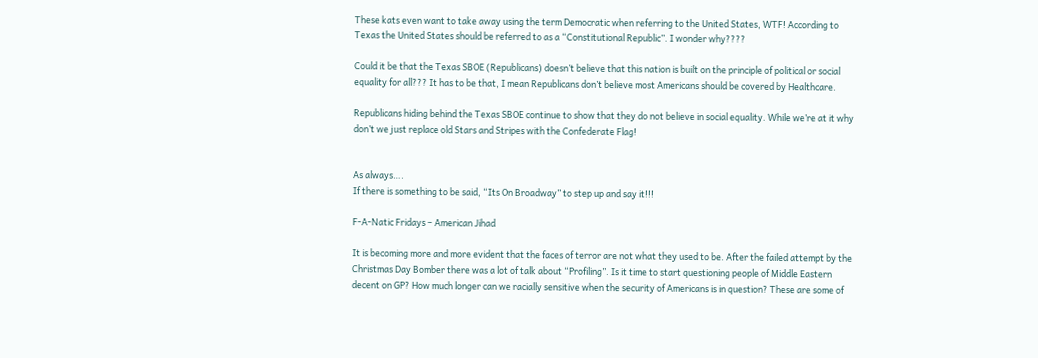These kats even want to take away using the term Democratic when referring to the United States, WTF! According to Texas the United States should be referred to as a “Constitutional Republic”. I wonder why????

Could it be that the Texas SBOE (Republicans) doesn’t believe that this nation is built on the principle of political or social equality for all??? It has to be that, I mean Republicans don’t believe most Americans should be covered by Healthcare.

Republicans hiding behind the Texas SBOE continue to show that they do not believe in social equality. While we’re at it why don’t we just replace old Stars and Stripes with the Confederate Flag!


As always….
If there is something to be said, “Its On Broadway” to step up and say it!!!

F-A-Natic Fridays – American Jihad

It is becoming more and more evident that the faces of terror are not what they used to be. After the failed attempt by the Christmas Day Bomber there was a lot of talk about “Profiling”. Is it time to start questioning people of Middle Eastern decent on GP? How much longer can we racially sensitive when the security of Americans is in question? These are some of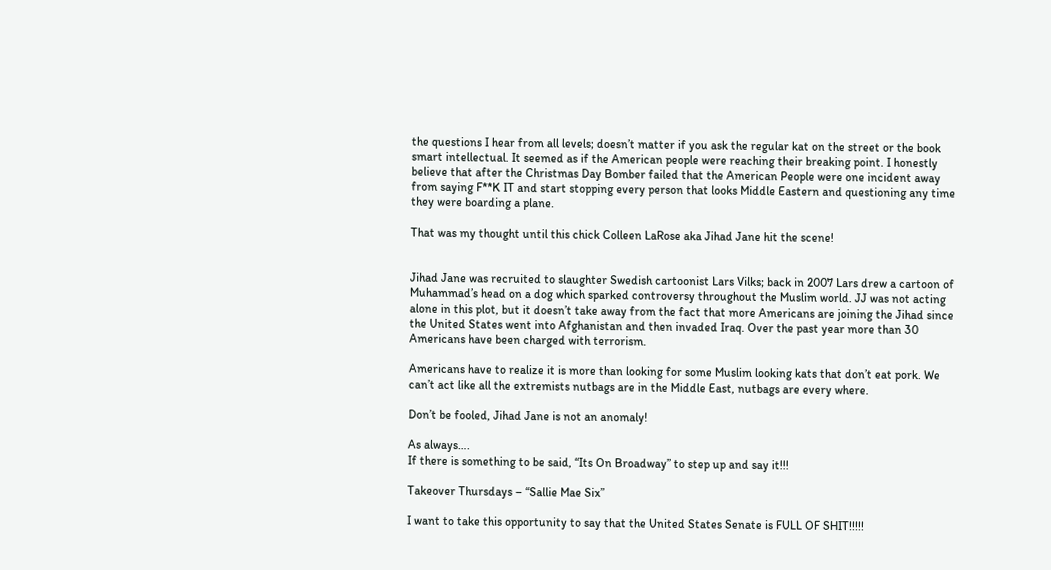the questions I hear from all levels; doesn’t matter if you ask the regular kat on the street or the book smart intellectual. It seemed as if the American people were reaching their breaking point. I honestly believe that after the Christmas Day Bomber failed that the American People were one incident away from saying F**K IT and start stopping every person that looks Middle Eastern and questioning any time they were boarding a plane.

That was my thought until this chick Colleen LaRose aka Jihad Jane hit the scene!


Jihad Jane was recruited to slaughter Swedish cartoonist Lars Vilks; back in 2007 Lars drew a cartoon of Muhammad’s head on a dog which sparked controversy throughout the Muslim world. JJ was not acting alone in this plot, but it doesn’t take away from the fact that more Americans are joining the Jihad since the United States went into Afghanistan and then invaded Iraq. Over the past year more than 30 Americans have been charged with terrorism.

Americans have to realize it is more than looking for some Muslim looking kats that don’t eat pork. We can’t act like all the extremists nutbags are in the Middle East, nutbags are every where.

Don’t be fooled, Jihad Jane is not an anomaly!

As always….
If there is something to be said, “Its On Broadway” to step up and say it!!!

Takeover Thursdays – “Sallie Mae Six”

I want to take this opportunity to say that the United States Senate is FULL OF SHIT!!!!!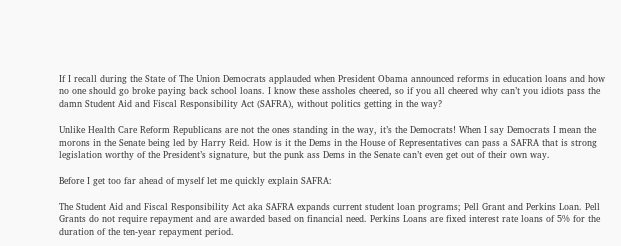If I recall during the State of The Union Democrats applauded when President Obama announced reforms in education loans and how no one should go broke paying back school loans. I know these assholes cheered, so if you all cheered why can’t you idiots pass the damn Student Aid and Fiscal Responsibility Act (SAFRA), without politics getting in the way?

Unlike Health Care Reform Republicans are not the ones standing in the way, it’s the Democrats! When I say Democrats I mean the morons in the Senate being led by Harry Reid. How is it the Dems in the House of Representatives can pass a SAFRA that is strong legislation worthy of the President’s signature, but the punk ass Dems in the Senate can’t even get out of their own way.

Before I get too far ahead of myself let me quickly explain SAFRA:

The Student Aid and Fiscal Responsibility Act aka SAFRA expands current student loan programs; Pell Grant and Perkins Loan. Pell Grants do not require repayment and are awarded based on financial need. Perkins Loans are fixed interest rate loans of 5% for the duration of the ten-year repayment period.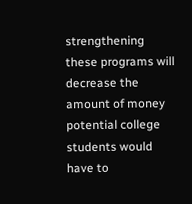strengthening these programs will decrease the amount of money potential college students would have to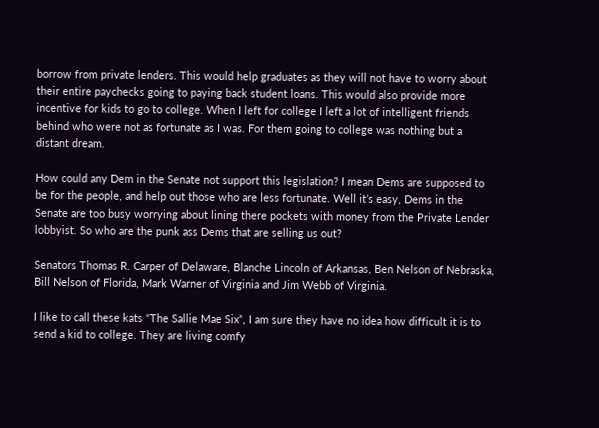borrow from private lenders. This would help graduates as they will not have to worry about their entire paychecks going to paying back student loans. This would also provide more incentive for kids to go to college. When I left for college I left a lot of intelligent friends behind who were not as fortunate as I was. For them going to college was nothing but a distant dream.

How could any Dem in the Senate not support this legislation? I mean Dems are supposed to be for the people, and help out those who are less fortunate. Well it’s easy, Dems in the Senate are too busy worrying about lining there pockets with money from the Private Lender lobbyist. So who are the punk ass Dems that are selling us out?

Senators Thomas R. Carper of Delaware, Blanche Lincoln of Arkansas, Ben Nelson of Nebraska, Bill Nelson of Florida, Mark Warner of Virginia and Jim Webb of Virginia.

I like to call these kats “The Sallie Mae Six”, I am sure they have no idea how difficult it is to send a kid to college. They are living comfy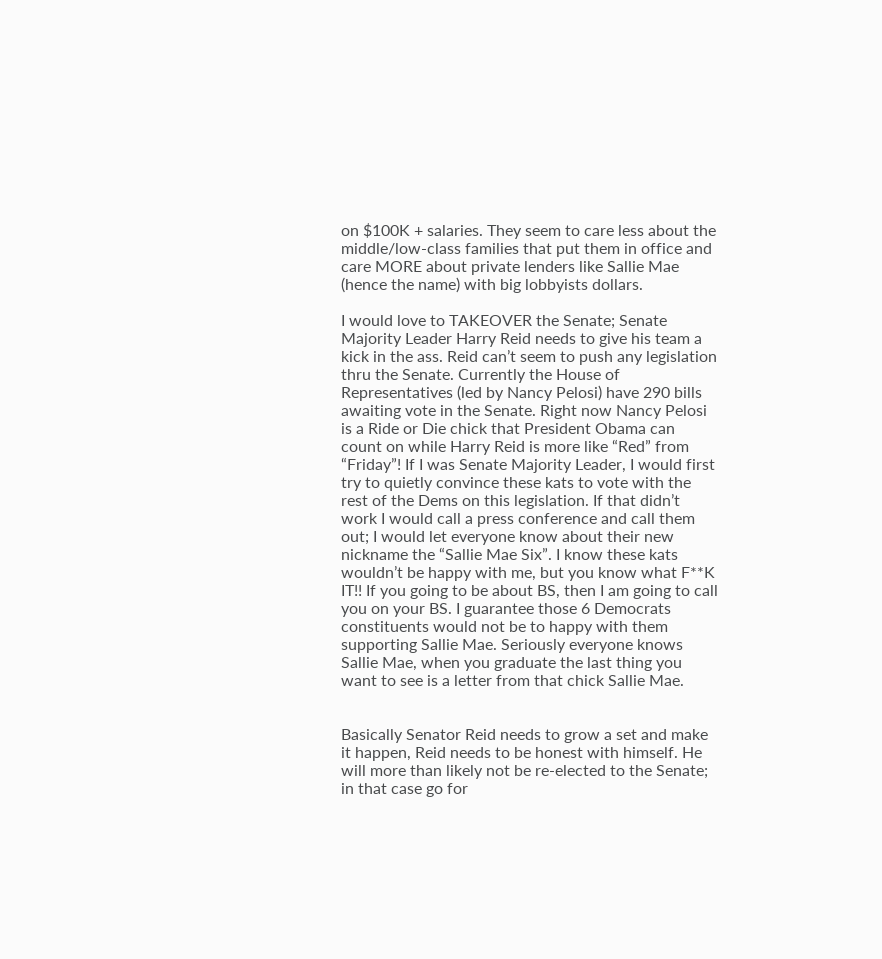on $100K + salaries. They seem to care less about the middle/low-class families that put them in office and care MORE about private lenders like Sallie Mae (hence the name) with big lobbyists dollars.

I would love to TAKEOVER the Senate; Senate Majority Leader Harry Reid needs to give his team a kick in the ass. Reid can’t seem to push any legislation thru the Senate. Currently the House of Representatives (led by Nancy Pelosi) have 290 bills awaiting vote in the Senate. Right now Nancy Pelosi is a Ride or Die chick that President Obama can count on while Harry Reid is more like “Red” from “Friday”! If I was Senate Majority Leader, I would first try to quietly convince these kats to vote with the rest of the Dems on this legislation. If that didn’t work I would call a press conference and call them out; I would let everyone know about their new nickname the “Sallie Mae Six”. I know these kats wouldn’t be happy with me, but you know what F**K IT!! If you going to be about BS, then I am going to call you on your BS. I guarantee those 6 Democrats constituents would not be to happy with them supporting Sallie Mae. Seriously everyone knows Sallie Mae, when you graduate the last thing you want to see is a letter from that chick Sallie Mae.


Basically Senator Reid needs to grow a set and make it happen, Reid needs to be honest with himself. He will more than likely not be re-elected to the Senate; in that case go for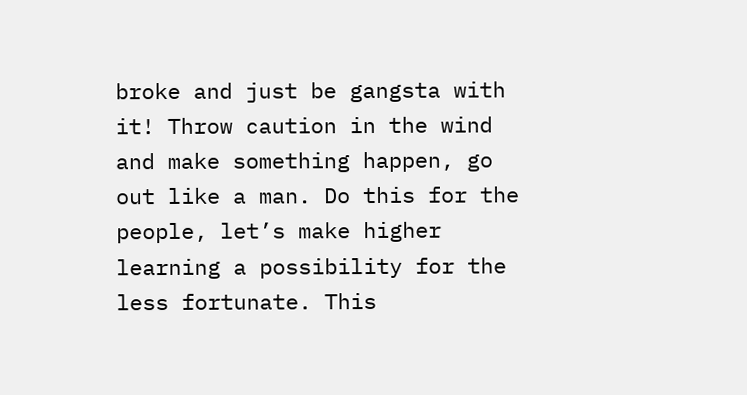broke and just be gangsta with it! Throw caution in the wind and make something happen, go out like a man. Do this for the people, let’s make higher learning a possibility for the less fortunate. This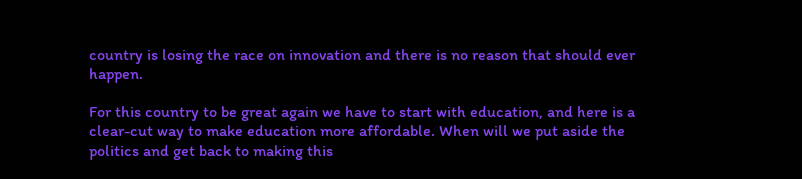country is losing the race on innovation and there is no reason that should ever happen.

For this country to be great again we have to start with education, and here is a clear-cut way to make education more affordable. When will we put aside the politics and get back to making this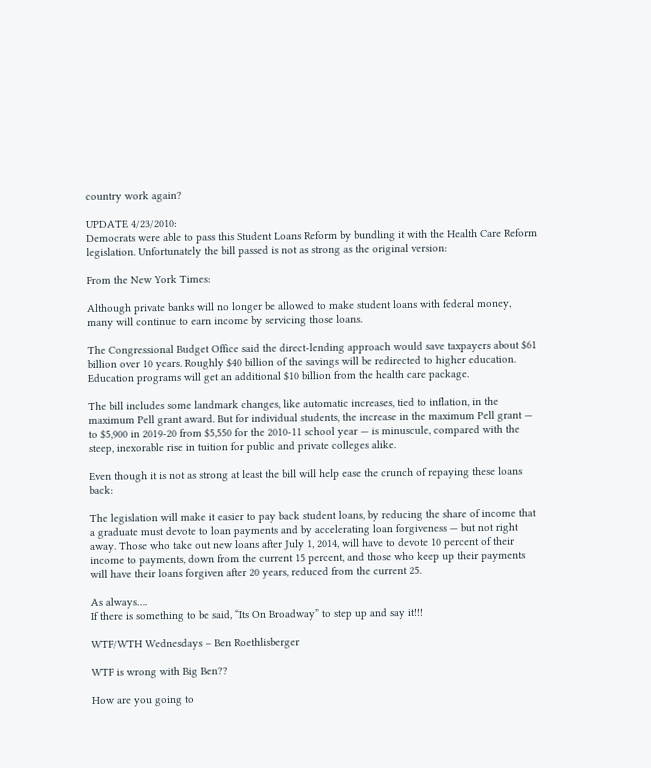country work again?

UPDATE 4/23/2010:
Democrats were able to pass this Student Loans Reform by bundling it with the Health Care Reform legislation. Unfortunately the bill passed is not as strong as the original version:

From the New York Times:

Although private banks will no longer be allowed to make student loans with federal money, many will continue to earn income by servicing those loans.

The Congressional Budget Office said the direct-lending approach would save taxpayers about $61 billion over 10 years. Roughly $40 billion of the savings will be redirected to higher education. Education programs will get an additional $10 billion from the health care package.

The bill includes some landmark changes, like automatic increases, tied to inflation, in the maximum Pell grant award. But for individual students, the increase in the maximum Pell grant — to $5,900 in 2019-20 from $5,550 for the 2010-11 school year — is minuscule, compared with the steep, inexorable rise in tuition for public and private colleges alike.

Even though it is not as strong at least the bill will help ease the crunch of repaying these loans back:

The legislation will make it easier to pay back student loans, by reducing the share of income that a graduate must devote to loan payments and by accelerating loan forgiveness — but not right away. Those who take out new loans after July 1, 2014, will have to devote 10 percent of their income to payments, down from the current 15 percent, and those who keep up their payments will have their loans forgiven after 20 years, reduced from the current 25.

As always….
If there is something to be said, “Its On Broadway” to step up and say it!!!

WTF/WTH Wednesdays – Ben Roethlisberger

WTF is wrong with Big Ben??

How are you going to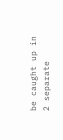be caught up in 2 separate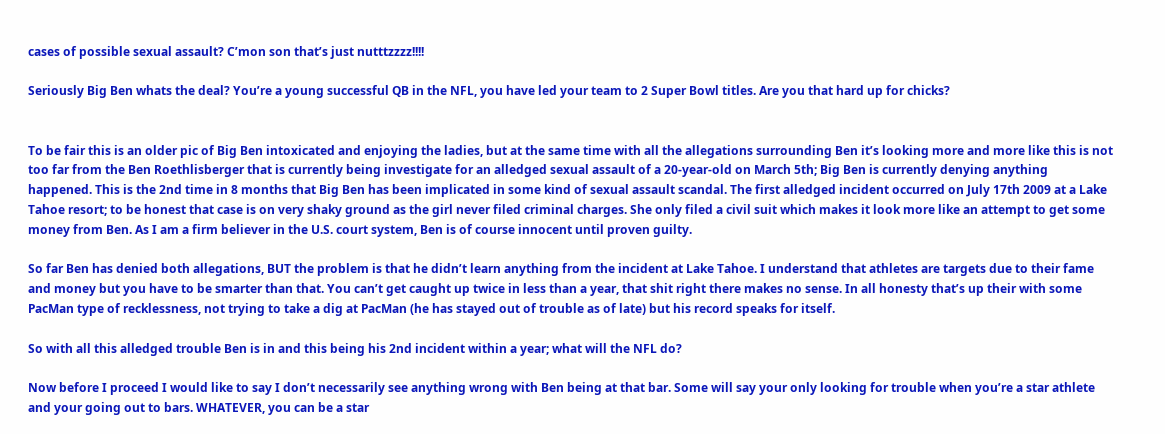cases of possible sexual assault? C’mon son that’s just nutttzzzz!!!!

Seriously Big Ben whats the deal? You’re a young successful QB in the NFL, you have led your team to 2 Super Bowl titles. Are you that hard up for chicks?


To be fair this is an older pic of Big Ben intoxicated and enjoying the ladies, but at the same time with all the allegations surrounding Ben it’s looking more and more like this is not too far from the Ben Roethlisberger that is currently being investigate for an alledged sexual assault of a 20-year-old on March 5th; Big Ben is currently denying anything happened. This is the 2nd time in 8 months that Big Ben has been implicated in some kind of sexual assault scandal. The first alledged incident occurred on July 17th 2009 at a Lake Tahoe resort; to be honest that case is on very shaky ground as the girl never filed criminal charges. She only filed a civil suit which makes it look more like an attempt to get some money from Ben. As I am a firm believer in the U.S. court system, Ben is of course innocent until proven guilty.

So far Ben has denied both allegations, BUT the problem is that he didn’t learn anything from the incident at Lake Tahoe. I understand that athletes are targets due to their fame and money but you have to be smarter than that. You can’t get caught up twice in less than a year, that shit right there makes no sense. In all honesty that’s up their with some PacMan type of recklessness, not trying to take a dig at PacMan (he has stayed out of trouble as of late) but his record speaks for itself.

So with all this alledged trouble Ben is in and this being his 2nd incident within a year; what will the NFL do?

Now before I proceed I would like to say I don’t necessarily see anything wrong with Ben being at that bar. Some will say your only looking for trouble when you’re a star athlete and your going out to bars. WHATEVER, you can be a star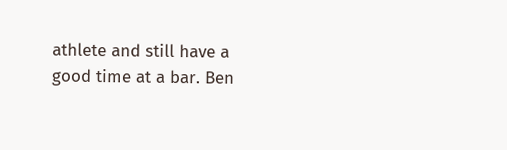athlete and still have a good time at a bar. Ben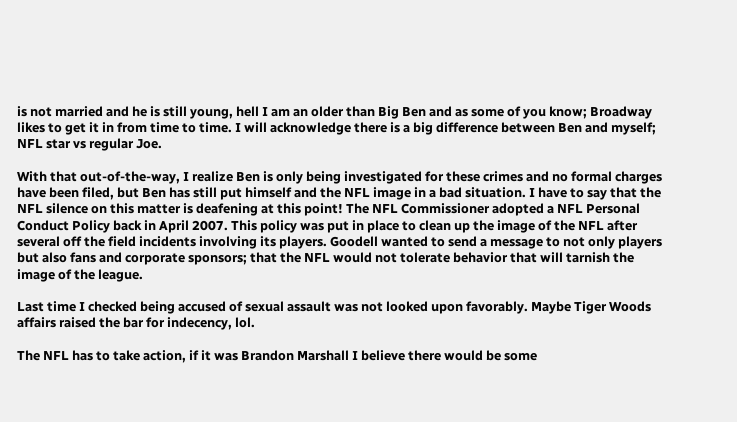is not married and he is still young, hell I am an older than Big Ben and as some of you know; Broadway likes to get it in from time to time. I will acknowledge there is a big difference between Ben and myself; NFL star vs regular Joe.

With that out-of-the-way, I realize Ben is only being investigated for these crimes and no formal charges have been filed, but Ben has still put himself and the NFL image in a bad situation. I have to say that the NFL silence on this matter is deafening at this point! The NFL Commissioner adopted a NFL Personal Conduct Policy back in April 2007. This policy was put in place to clean up the image of the NFL after several off the field incidents involving its players. Goodell wanted to send a message to not only players but also fans and corporate sponsors; that the NFL would not tolerate behavior that will tarnish the image of the league.

Last time I checked being accused of sexual assault was not looked upon favorably. Maybe Tiger Woods affairs raised the bar for indecency, lol.

The NFL has to take action, if it was Brandon Marshall I believe there would be some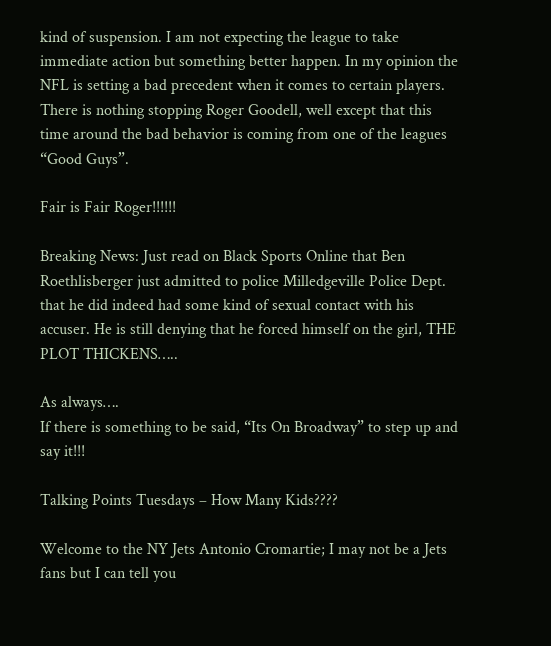kind of suspension. I am not expecting the league to take immediate action but something better happen. In my opinion the NFL is setting a bad precedent when it comes to certain players. There is nothing stopping Roger Goodell, well except that this time around the bad behavior is coming from one of the leagues “Good Guys”.

Fair is Fair Roger!!!!!!

Breaking News: Just read on Black Sports Online that Ben Roethlisberger just admitted to police Milledgeville Police Dept. that he did indeed had some kind of sexual contact with his accuser. He is still denying that he forced himself on the girl, THE PLOT THICKENS…..

As always….
If there is something to be said, “Its On Broadway” to step up and say it!!!

Talking Points Tuesdays – How Many Kids????

Welcome to the NY Jets Antonio Cromartie; I may not be a Jets fans but I can tell you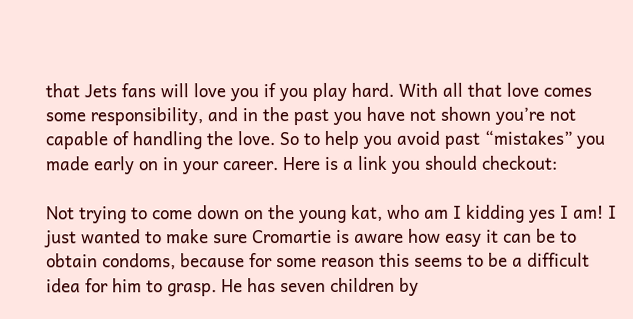that Jets fans will love you if you play hard. With all that love comes some responsibility, and in the past you have not shown you’re not capable of handling the love. So to help you avoid past “mistakes” you made early on in your career. Here is a link you should checkout:

Not trying to come down on the young kat, who am I kidding yes I am! I just wanted to make sure Cromartie is aware how easy it can be to obtain condoms, because for some reason this seems to be a difficult idea for him to grasp. He has seven children by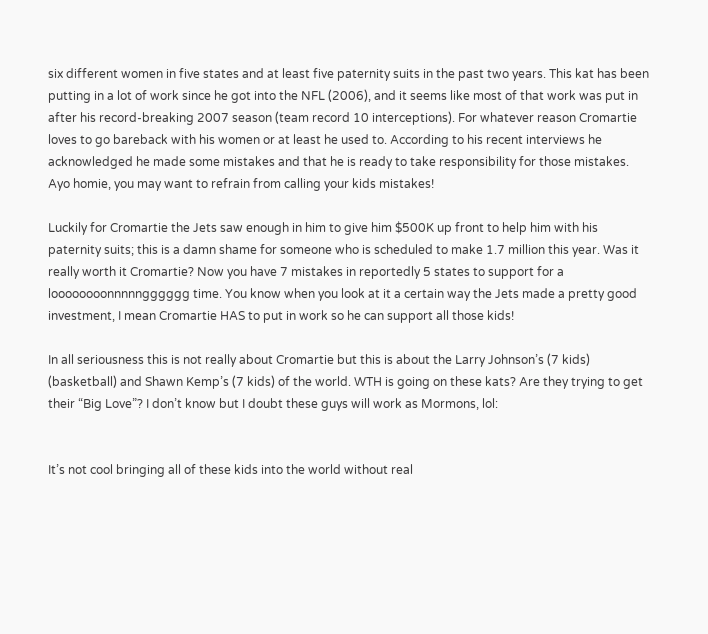six different women in five states and at least five paternity suits in the past two years. This kat has been putting in a lot of work since he got into the NFL (2006), and it seems like most of that work was put in after his record-breaking 2007 season (team record 10 interceptions). For whatever reason Cromartie loves to go bareback with his women or at least he used to. According to his recent interviews he acknowledged he made some mistakes and that he is ready to take responsibility for those mistakes. Ayo homie, you may want to refrain from calling your kids mistakes!

Luckily for Cromartie the Jets saw enough in him to give him $500K up front to help him with his paternity suits; this is a damn shame for someone who is scheduled to make 1.7 million this year. Was it really worth it Cromartie? Now you have 7 mistakes in reportedly 5 states to support for a loooooooonnnnngggggg time. You know when you look at it a certain way the Jets made a pretty good investment, I mean Cromartie HAS to put in work so he can support all those kids!

In all seriousness this is not really about Cromartie but this is about the Larry Johnson’s (7 kids) (basketball) and Shawn Kemp’s (7 kids) of the world. WTH is going on these kats? Are they trying to get their “Big Love”? I don’t know but I doubt these guys will work as Mormons, lol:


It’s not cool bringing all of these kids into the world without real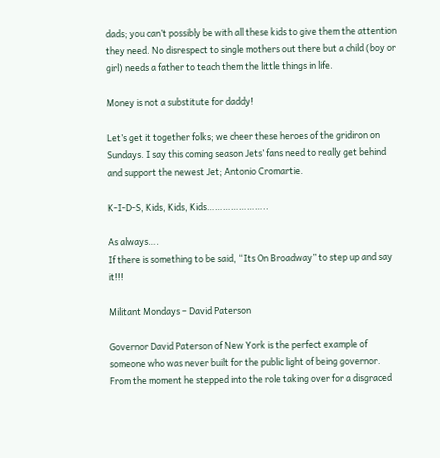dads; you can’t possibly be with all these kids to give them the attention they need. No disrespect to single mothers out there but a child (boy or girl) needs a father to teach them the little things in life.

Money is not a substitute for daddy!

Let’s get it together folks; we cheer these heroes of the gridiron on Sundays. I say this coming season Jets’ fans need to really get behind and support the newest Jet; Antonio Cromartie.

K-I-D-S, Kids, Kids, Kids…………………..

As always….
If there is something to be said, “Its On Broadway” to step up and say it!!!

Militant Mondays – David Paterson

Governor David Paterson of New York is the perfect example of someone who was never built for the public light of being governor. From the moment he stepped into the role taking over for a disgraced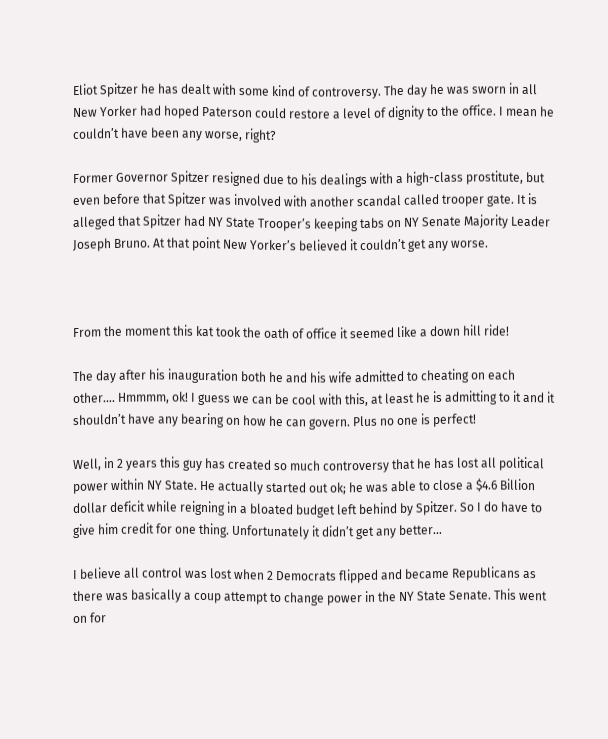Eliot Spitzer he has dealt with some kind of controversy. The day he was sworn in all New Yorker had hoped Paterson could restore a level of dignity to the office. I mean he couldn’t have been any worse, right?

Former Governor Spitzer resigned due to his dealings with a high-class prostitute, but even before that Spitzer was involved with another scandal called trooper gate. It is alleged that Spitzer had NY State Trooper’s keeping tabs on NY Senate Majority Leader Joseph Bruno. At that point New Yorker’s believed it couldn’t get any worse.



From the moment this kat took the oath of office it seemed like a down hill ride!

The day after his inauguration both he and his wife admitted to cheating on each other…. Hmmmm, ok! I guess we can be cool with this, at least he is admitting to it and it shouldn’t have any bearing on how he can govern. Plus no one is perfect!

Well, in 2 years this guy has created so much controversy that he has lost all political power within NY State. He actually started out ok; he was able to close a $4.6 Billion dollar deficit while reigning in a bloated budget left behind by Spitzer. So I do have to give him credit for one thing. Unfortunately it didn’t get any better…

I believe all control was lost when 2 Democrats flipped and became Republicans as there was basically a coup attempt to change power in the NY State Senate. This went on for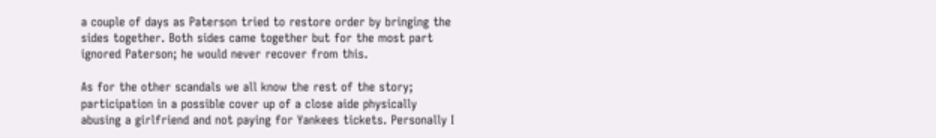a couple of days as Paterson tried to restore order by bringing the sides together. Both sides came together but for the most part ignored Paterson; he would never recover from this.

As for the other scandals we all know the rest of the story; participation in a possible cover up of a close aide physically abusing a girlfriend and not paying for Yankees tickets. Personally I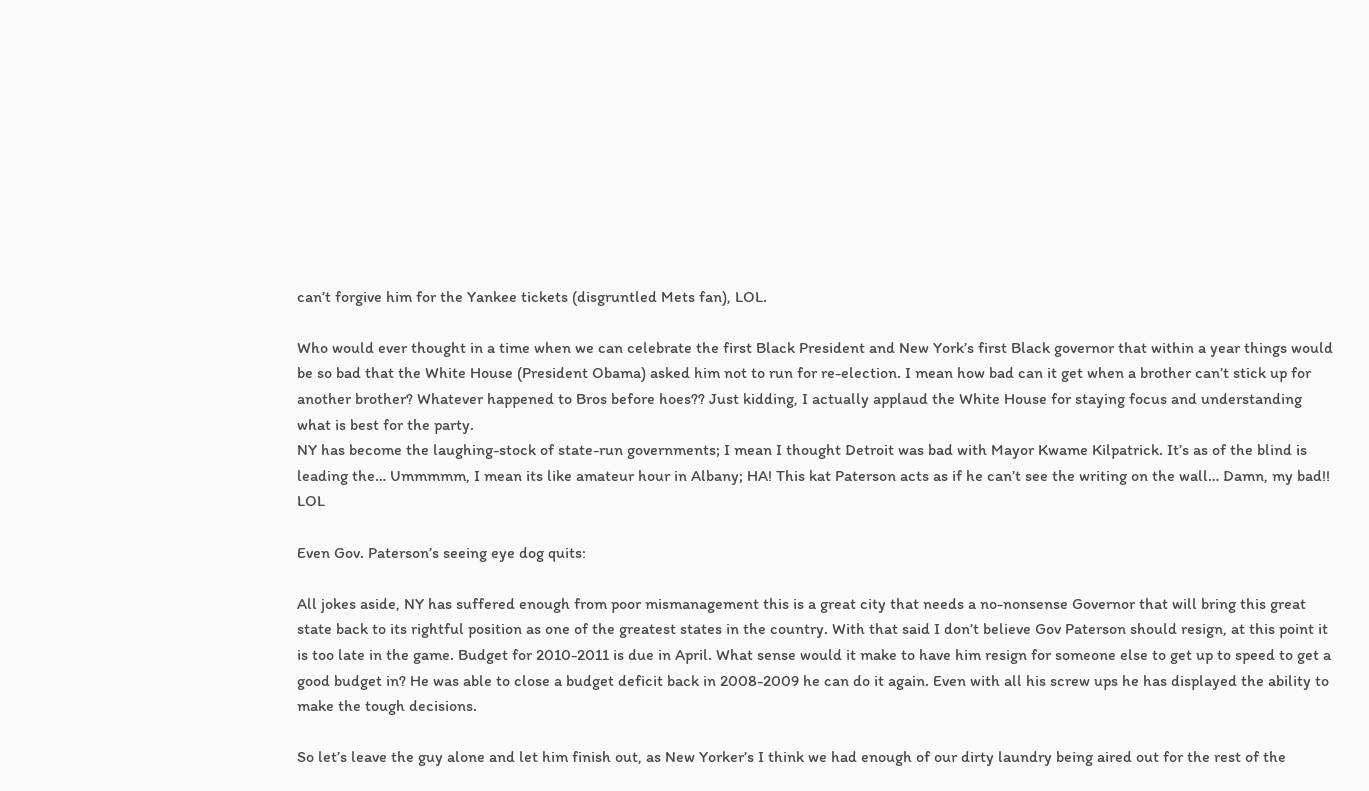can’t forgive him for the Yankee tickets (disgruntled Mets fan), LOL.

Who would ever thought in a time when we can celebrate the first Black President and New York’s first Black governor that within a year things would be so bad that the White House (President Obama) asked him not to run for re-election. I mean how bad can it get when a brother can’t stick up for another brother? Whatever happened to Bros before hoes?? Just kidding, I actually applaud the White House for staying focus and understanding what is best for the party.
NY has become the laughing-stock of state-run governments; I mean I thought Detroit was bad with Mayor Kwame Kilpatrick. It’s as of the blind is leading the… Ummmmm, I mean its like amateur hour in Albany; HA! This kat Paterson acts as if he can’t see the writing on the wall… Damn, my bad!! LOL

Even Gov. Paterson’s seeing eye dog quits:

All jokes aside, NY has suffered enough from poor mismanagement this is a great city that needs a no-nonsense Governor that will bring this great state back to its rightful position as one of the greatest states in the country. With that said I don’t believe Gov Paterson should resign, at this point it is too late in the game. Budget for 2010-2011 is due in April. What sense would it make to have him resign for someone else to get up to speed to get a good budget in? He was able to close a budget deficit back in 2008-2009 he can do it again. Even with all his screw ups he has displayed the ability to make the tough decisions.

So let’s leave the guy alone and let him finish out, as New Yorker’s I think we had enough of our dirty laundry being aired out for the rest of the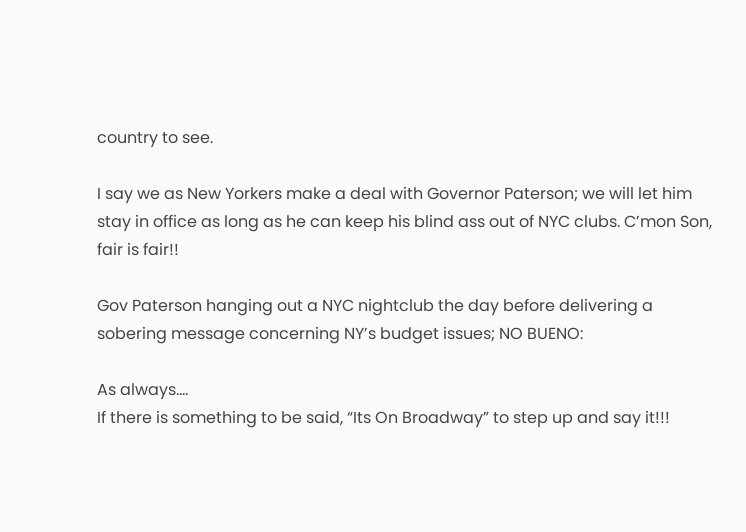country to see.

I say we as New Yorkers make a deal with Governor Paterson; we will let him stay in office as long as he can keep his blind ass out of NYC clubs. C’mon Son, fair is fair!!

Gov Paterson hanging out a NYC nightclub the day before delivering a sobering message concerning NY’s budget issues; NO BUENO:

As always….
If there is something to be said, “Its On Broadway” to step up and say it!!!